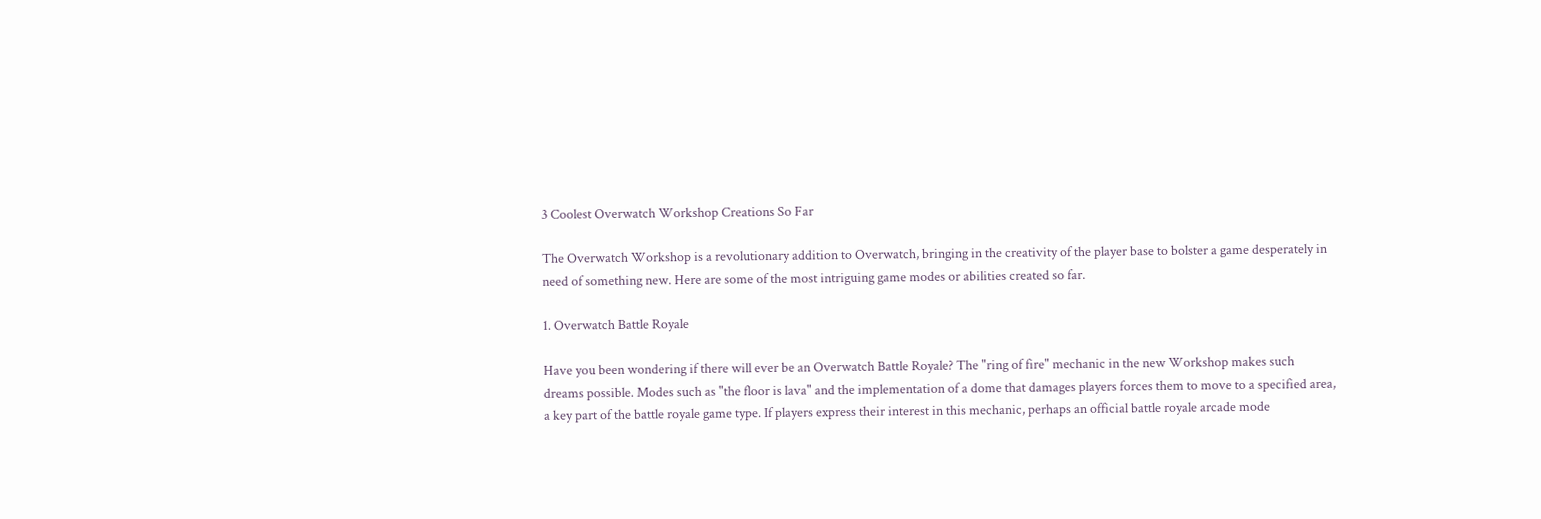3 Coolest Overwatch Workshop Creations So Far

The Overwatch Workshop is a revolutionary addition to Overwatch, bringing in the creativity of the player base to bolster a game desperately in need of something new. Here are some of the most intriguing game modes or abilities created so far.

1. Overwatch Battle Royale

Have you been wondering if there will ever be an Overwatch Battle Royale? The "ring of fire" mechanic in the new Workshop makes such dreams possible. Modes such as "the floor is lava" and the implementation of a dome that damages players forces them to move to a specified area, a key part of the battle royale game type. If players express their interest in this mechanic, perhaps an official battle royale arcade mode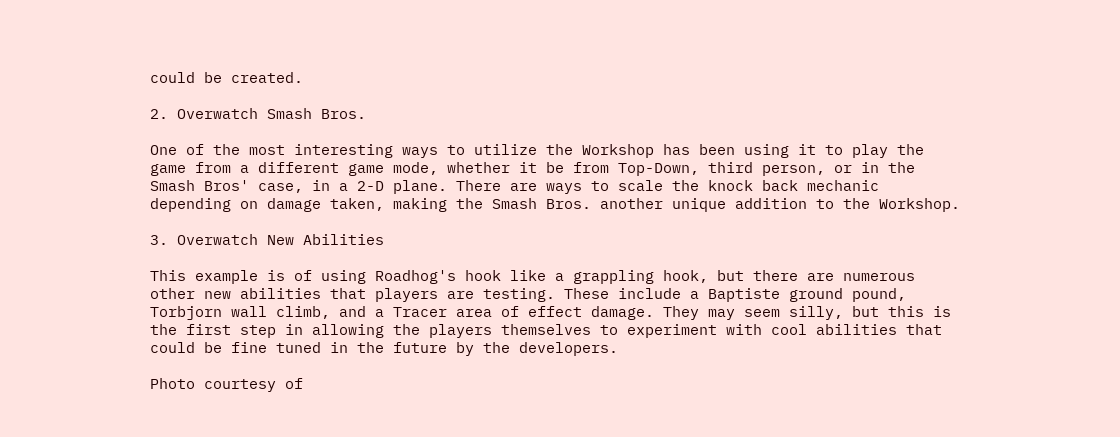could be created.

2. Overwatch Smash Bros.

One of the most interesting ways to utilize the Workshop has been using it to play the game from a different game mode, whether it be from Top-Down, third person, or in the Smash Bros' case, in a 2-D plane. There are ways to scale the knock back mechanic depending on damage taken, making the Smash Bros. another unique addition to the Workshop.

3. Overwatch New Abilities

This example is of using Roadhog's hook like a grappling hook, but there are numerous other new abilities that players are testing. These include a Baptiste ground pound, Torbjorn wall climb, and a Tracer area of effect damage. They may seem silly, but this is the first step in allowing the players themselves to experiment with cool abilities that could be fine tuned in the future by the developers.

Photo courtesy of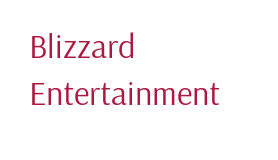Blizzard Entertainment